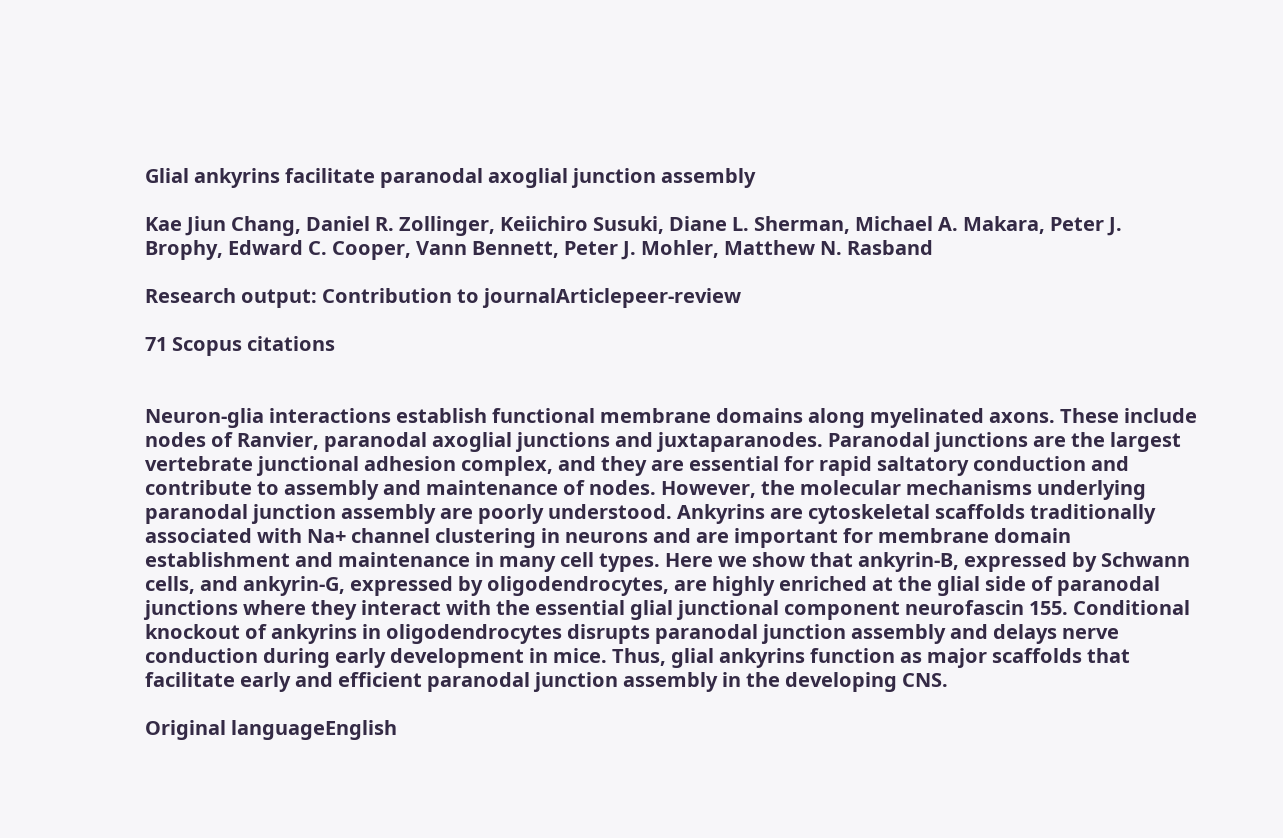Glial ankyrins facilitate paranodal axoglial junction assembly

Kae Jiun Chang, Daniel R. Zollinger, Keiichiro Susuki, Diane L. Sherman, Michael A. Makara, Peter J. Brophy, Edward C. Cooper, Vann Bennett, Peter J. Mohler, Matthew N. Rasband

Research output: Contribution to journalArticlepeer-review

71 Scopus citations


Neuron-glia interactions establish functional membrane domains along myelinated axons. These include nodes of Ranvier, paranodal axoglial junctions and juxtaparanodes. Paranodal junctions are the largest vertebrate junctional adhesion complex, and they are essential for rapid saltatory conduction and contribute to assembly and maintenance of nodes. However, the molecular mechanisms underlying paranodal junction assembly are poorly understood. Ankyrins are cytoskeletal scaffolds traditionally associated with Na+ channel clustering in neurons and are important for membrane domain establishment and maintenance in many cell types. Here we show that ankyrin-B, expressed by Schwann cells, and ankyrin-G, expressed by oligodendrocytes, are highly enriched at the glial side of paranodal junctions where they interact with the essential glial junctional component neurofascin 155. Conditional knockout of ankyrins in oligodendrocytes disrupts paranodal junction assembly and delays nerve conduction during early development in mice. Thus, glial ankyrins function as major scaffolds that facilitate early and efficient paranodal junction assembly in the developing CNS.

Original languageEnglish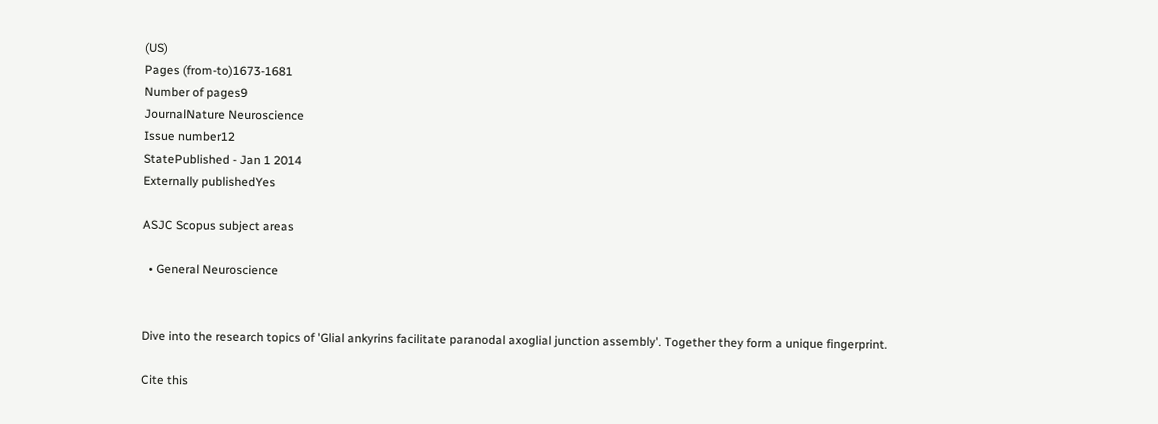(US)
Pages (from-to)1673-1681
Number of pages9
JournalNature Neuroscience
Issue number12
StatePublished - Jan 1 2014
Externally publishedYes

ASJC Scopus subject areas

  • General Neuroscience


Dive into the research topics of 'Glial ankyrins facilitate paranodal axoglial junction assembly'. Together they form a unique fingerprint.

Cite this